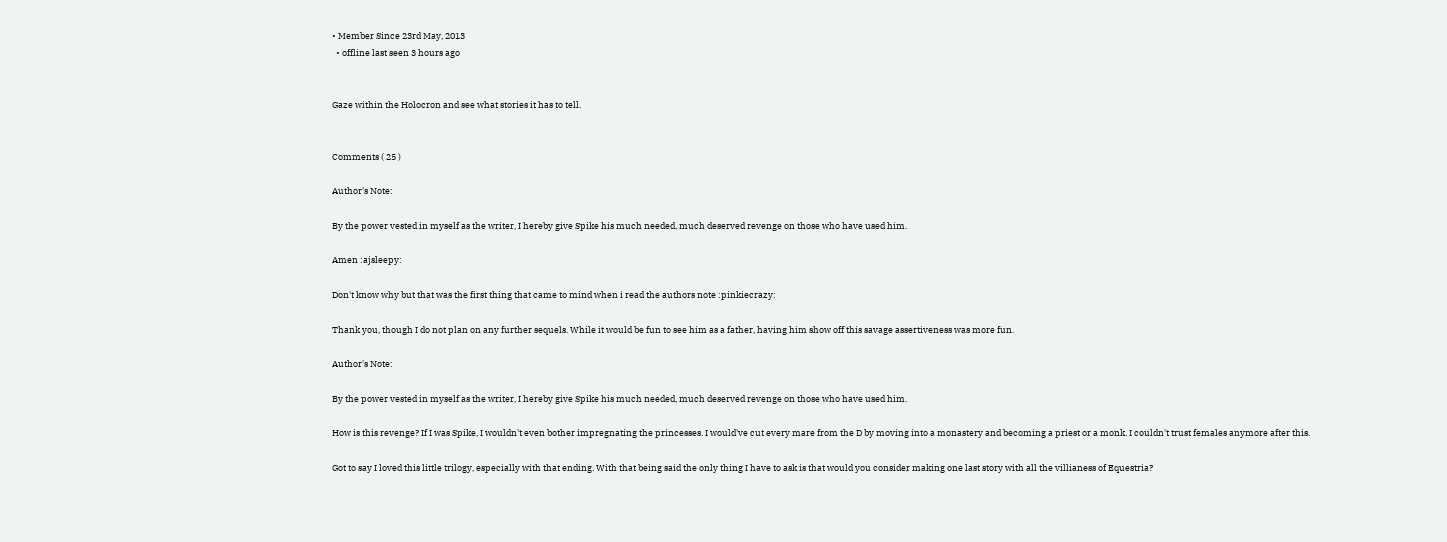• Member Since 23rd May, 2013
  • offline last seen 3 hours ago


Gaze within the Holocron and see what stories it has to tell.


Comments ( 25 )

Author's Note:

By the power vested in myself as the writer, I hereby give Spike his much needed, much deserved revenge on those who have used him.

Amen :ajsleepy:

Don't know why but that was the first thing that came to mind when i read the authors note :pinkiecrazy:

Thank you, though I do not plan on any further sequels. While it would be fun to see him as a father, having him show off this savage assertiveness was more fun.

Author's Note:

By the power vested in myself as the writer, I hereby give Spike his much needed, much deserved revenge on those who have used him.

How is this revenge? If I was Spike, I wouldn't even bother impregnating the princesses. I would've cut every mare from the D by moving into a monastery and becoming a priest or a monk. I couldn't trust females anymore after this.

Got to say I loved this little trilogy, especially with that ending. With that being said the only thing I have to ask is that would you consider making one last story with all the villianess of Equestria?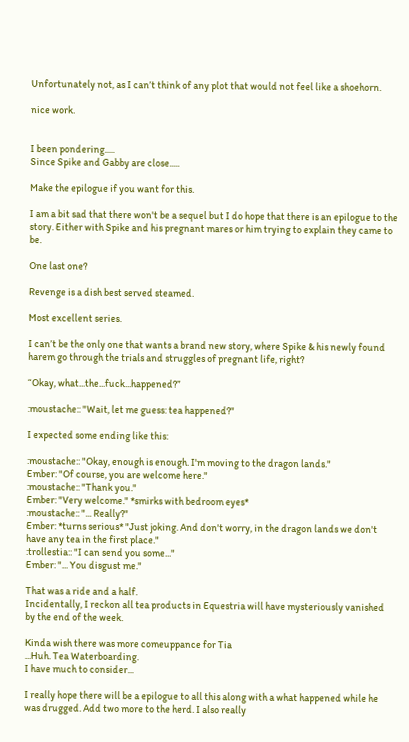Unfortunately not, as I can’t think of any plot that would not feel like a shoehorn.

nice work.


I been pondering.....
Since Spike and Gabby are close.....

Make the epilogue if you want for this.

I am a bit sad that there won't be a sequel but I do hope that there is an epilogue to the story. Either with Spike and his pregnant mares or him trying to explain they came to be.

One last one?

Revenge is a dish best served steamed.

Most excellent series.

I can’t be the only one that wants a brand new story, where Spike & his newly found harem go through the trials and struggles of pregnant life, right?

“Okay, what...the...fuck...happened?”

:moustache:: "Wait, let me guess: tea happened?"

I expected some ending like this:

:moustache:: "Okay, enough is enough. I'm moving to the dragon lands."
Ember: "Of course, you are welcome here."
:moustache:: "Thank you."
Ember: "Very welcome." *smirks with bedroom eyes*
:moustache:: "... Really?"
Ember: *turns serious* "Just joking. And don't worry, in the dragon lands we don't have any tea in the first place."
:trollestia:: "I can send you some..."
Ember: "... You disgust me."

That was a ride and a half.
Incidentally, I reckon all tea products in Equestria will have mysteriously vanished by the end of the week.

Kinda wish there was more comeuppance for Tia
...Huh. Tea Waterboarding.
I have much to consider...

I really hope there will be a epilogue to all this along with a what happened while he was drugged. Add two more to the herd. I also really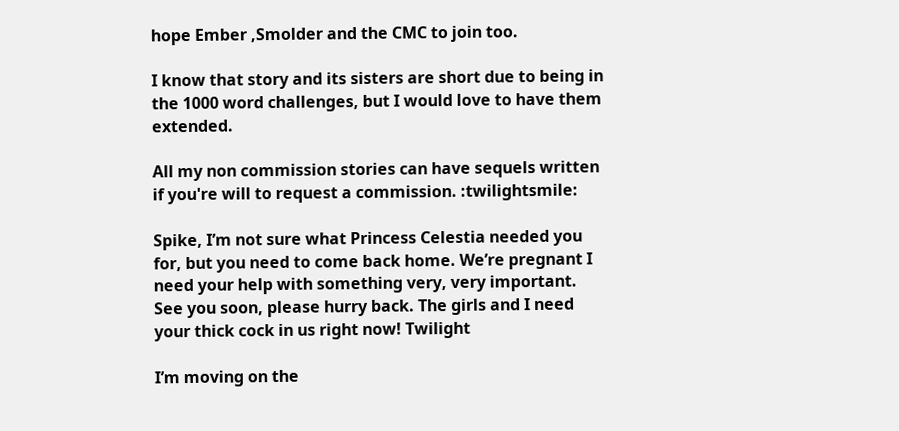hope Ember ,Smolder and the CMC to join too.

I know that story and its sisters are short due to being in the 1000 word challenges, but I would love to have them extended.

All my non commission stories can have sequels written if you're will to request a commission. :twilightsmile:

Spike, I’m not sure what Princess Celestia needed you for, but you need to come back home. We’re pregnant I need your help with something very, very important. See you soon, please hurry back. The girls and I need your thick cock in us right now! Twilight

I’m moving on the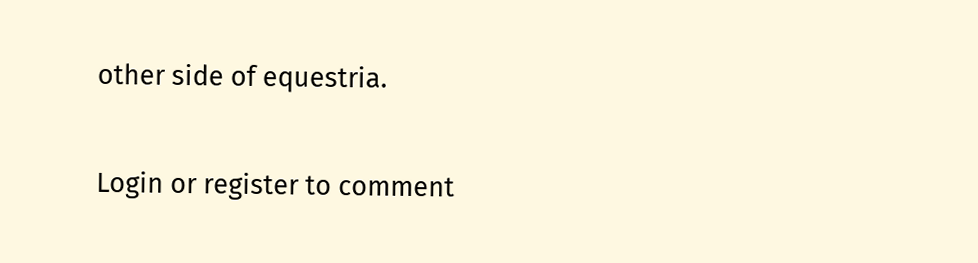other side of equestria.

Login or register to comment